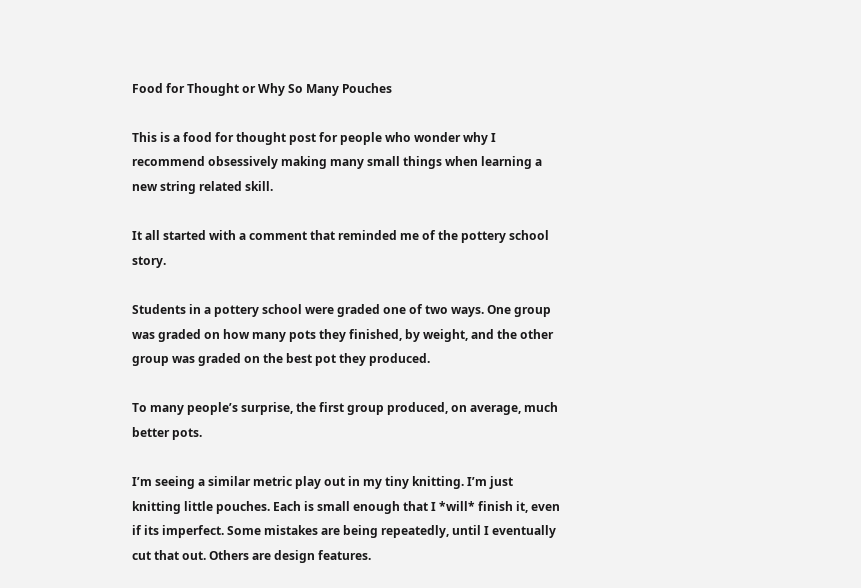Food for Thought or Why So Many Pouches

This is a food for thought post for people who wonder why I recommend obsessively making many small things when learning a new string related skill.

It all started with a comment that reminded me of the pottery school story.

Students in a pottery school were graded one of two ways. One group was graded on how many pots they finished, by weight, and the other group was graded on the best pot they produced.

To many people’s surprise, the first group produced, on average, much better pots.

I’m seeing a similar metric play out in my tiny knitting. I’m just knitting little pouches. Each is small enough that I *will* finish it, even if its imperfect. Some mistakes are being repeatedly, until I eventually cut that out. Others are design features.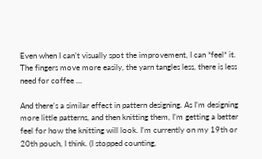Even when I can’t visually spot the improvement, I can *feel* it. The fingers move more easily, the yarn tangles less, there is less need for coffee …

And there’s a similar effect in pattern designing. As I’m designing more little patterns, and then knitting them, I’m getting a better feel for how the knitting will look. I’m currently on my 19th or 20th pouch, I think. (I stopped counting,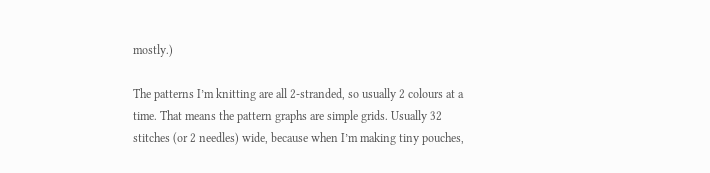mostly.)

The patterns I’m knitting are all 2-stranded, so usually 2 colours at a time. That means the pattern graphs are simple grids. Usually 32 stitches (or 2 needles) wide, because when I’m making tiny pouches,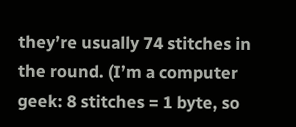they’re usually 74 stitches in the round. (I’m a computer geek: 8 stitches = 1 byte, so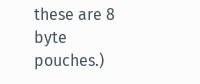these are 8 byte pouches.)